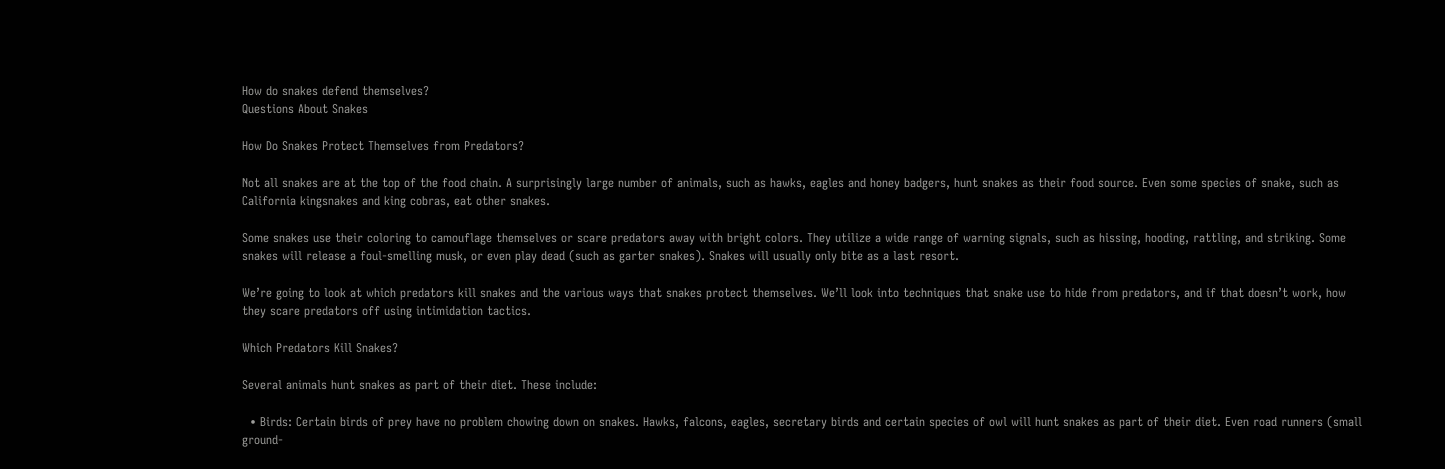How do snakes defend themselves?
Questions About Snakes

How Do Snakes Protect Themselves from Predators?

Not all snakes are at the top of the food chain. A surprisingly large number of animals, such as hawks, eagles and honey badgers, hunt snakes as their food source. Even some species of snake, such as California kingsnakes and king cobras, eat other snakes.

Some snakes use their coloring to camouflage themselves or scare predators away with bright colors. They utilize a wide range of warning signals, such as hissing, hooding, rattling, and striking. Some snakes will release a foul-smelling musk, or even play dead (such as garter snakes). Snakes will usually only bite as a last resort.

We’re going to look at which predators kill snakes and the various ways that snakes protect themselves. We’ll look into techniques that snake use to hide from predators, and if that doesn’t work, how they scare predators off using intimidation tactics.

Which Predators Kill Snakes?

Several animals hunt snakes as part of their diet. These include:

  • Birds: Certain birds of prey have no problem chowing down on snakes. Hawks, falcons, eagles, secretary birds and certain species of owl will hunt snakes as part of their diet. Even road runners (small ground-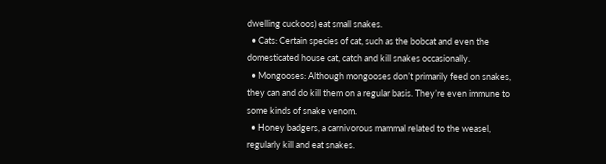dwelling cuckoos) eat small snakes.
  • Cats: Certain species of cat, such as the bobcat and even the domesticated house cat, catch and kill snakes occasionally.
  • Mongooses: Although mongooses don’t primarily feed on snakes, they can and do kill them on a regular basis. They’re even immune to some kinds of snake venom.
  • Honey badgers, a carnivorous mammal related to the weasel, regularly kill and eat snakes.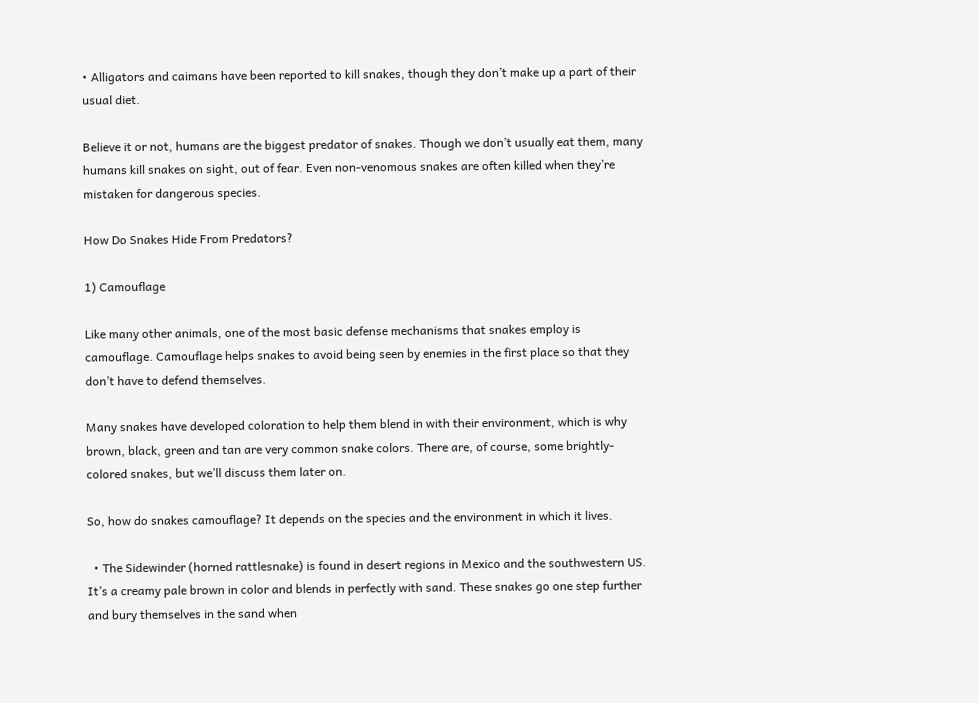• Alligators and caimans have been reported to kill snakes, though they don’t make up a part of their usual diet.

Believe it or not, humans are the biggest predator of snakes. Though we don’t usually eat them, many humans kill snakes on sight, out of fear. Even non-venomous snakes are often killed when they’re mistaken for dangerous species.

How Do Snakes Hide From Predators?

1) Camouflage

Like many other animals, one of the most basic defense mechanisms that snakes employ is camouflage. Camouflage helps snakes to avoid being seen by enemies in the first place so that they don’t have to defend themselves.

Many snakes have developed coloration to help them blend in with their environment, which is why brown, black, green and tan are very common snake colors. There are, of course, some brightly-colored snakes, but we’ll discuss them later on.

So, how do snakes camouflage? It depends on the species and the environment in which it lives.

  • The Sidewinder (horned rattlesnake) is found in desert regions in Mexico and the southwestern US. It’s a creamy pale brown in color and blends in perfectly with sand. These snakes go one step further and bury themselves in the sand when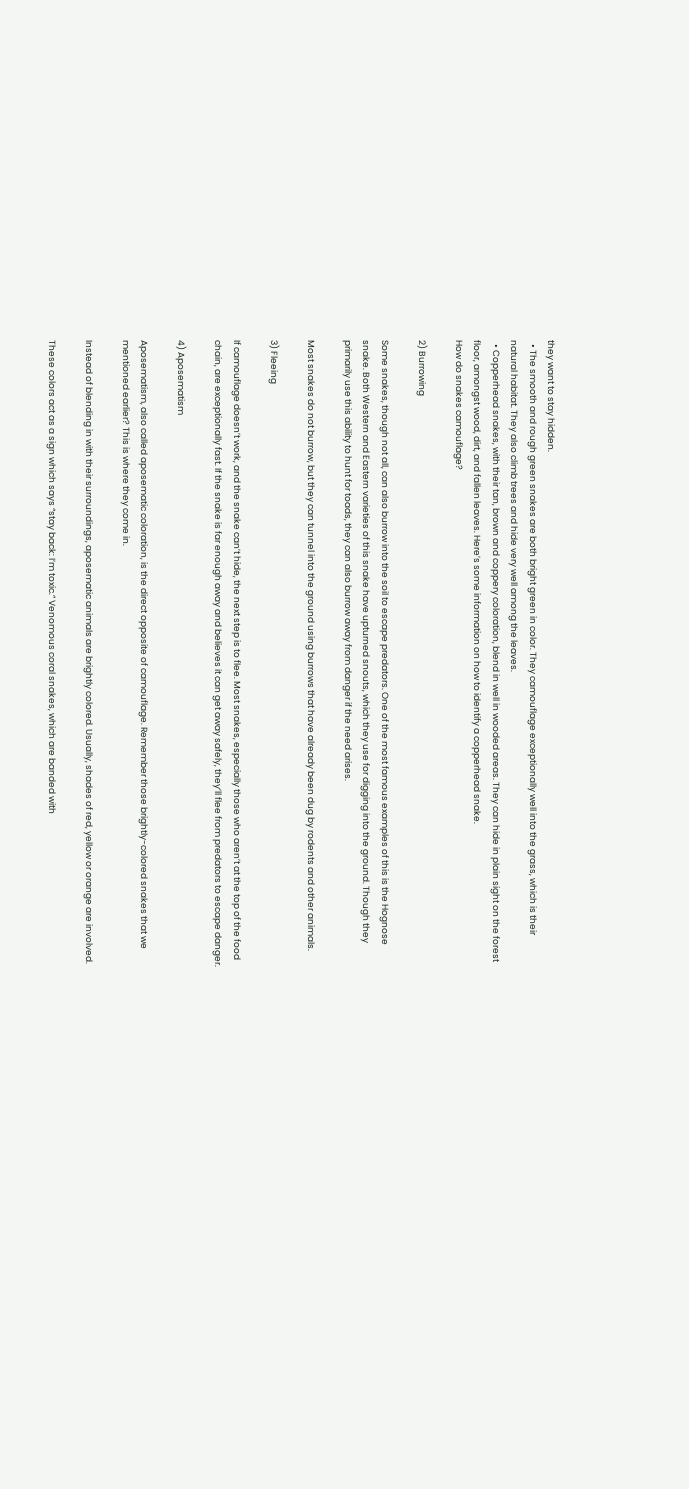they want to stay hidden.
  • The smooth and rough green snakes are both bright green in color. They camouflage exceptionally well into the grass, which is their natural habitat. They also climb trees and hide very well among the leaves.
  • Copperhead snakes, with their tan, brown and coppery coloration, blend in well in wooded areas. They can hide in plain sight on the forest floor, amongst wood, dirt, and fallen leaves. Here’s some information on how to identify a copperhead snake.
How do snakes camouflage?

2) Burrowing

Some snakes, though not all, can also burrow into the soil to escape predators. One of the most famous examples of this is the Hognose snake. Both Western and Eastern varieties of this snake have upturned snouts, which they use for digging into the ground. Though they primarily use this ability to hunt for toads, they can also burrow away from danger if the need arises.

Most snakes do not burrow, but they can tunnel into the ground using burrows that have already been dug by rodents and other animals.

3) Fleeing

If camouflage doesn’t work, and the snake can’t hide, the next step is to flee. Most snakes, especially those who aren’t at the top of the food chain, are exceptionally fast. If the snake is far enough away and believes it can get away safely, they’ll flee from predators to escape danger.

4) Aposematism

Aposematism, also called aposematic coloration, is the direct opposite of camouflage. Remember those brightly-colored snakes that we mentioned earlier? This is where they come in.

Instead of blending in with their surroundings, aposematic animals are brightly colored. Usually, shades of red, yellow or orange are involved.

These colors act as a sign which says “stay back: I’m toxic.” Venomous coral snakes, which are banded with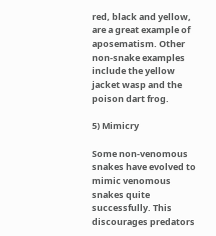red, black and yellow, are a great example of aposematism. Other non-snake examples include the yellow jacket wasp and the poison dart frog.

5) Mimicry

Some non-venomous snakes have evolved to mimic venomous snakes quite successfully. This discourages predators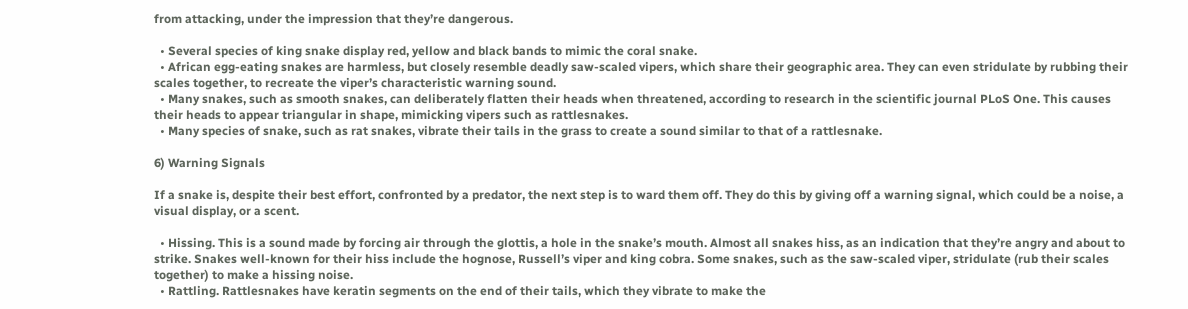from attacking, under the impression that they’re dangerous.

  • Several species of king snake display red, yellow and black bands to mimic the coral snake.
  • African egg-eating snakes are harmless, but closely resemble deadly saw-scaled vipers, which share their geographic area. They can even stridulate by rubbing their scales together, to recreate the viper’s characteristic warning sound.
  • Many snakes, such as smooth snakes, can deliberately flatten their heads when threatened, according to research in the scientific journal PLoS One. This causes their heads to appear triangular in shape, mimicking vipers such as rattlesnakes.
  • Many species of snake, such as rat snakes, vibrate their tails in the grass to create a sound similar to that of a rattlesnake.

6) Warning Signals

If a snake is, despite their best effort, confronted by a predator, the next step is to ward them off. They do this by giving off a warning signal, which could be a noise, a visual display, or a scent.

  • Hissing. This is a sound made by forcing air through the glottis, a hole in the snake’s mouth. Almost all snakes hiss, as an indication that they’re angry and about to strike. Snakes well-known for their hiss include the hognose, Russell’s viper and king cobra. Some snakes, such as the saw-scaled viper, stridulate (rub their scales together) to make a hissing noise.
  • Rattling. Rattlesnakes have keratin segments on the end of their tails, which they vibrate to make the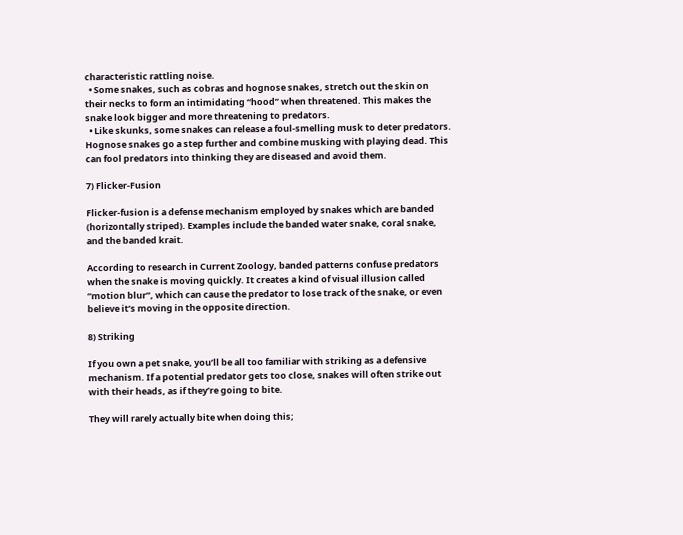characteristic rattling noise.
  • Some snakes, such as cobras and hognose snakes, stretch out the skin on their necks to form an intimidating “hood” when threatened. This makes the snake look bigger and more threatening to predators.
  • Like skunks, some snakes can release a foul-smelling musk to deter predators. Hognose snakes go a step further and combine musking with playing dead. This can fool predators into thinking they are diseased and avoid them.

7) Flicker-Fusion

Flicker-fusion is a defense mechanism employed by snakes which are banded (horizontally striped). Examples include the banded water snake, coral snake, and the banded krait.

According to research in Current Zoology, banded patterns confuse predators when the snake is moving quickly. It creates a kind of visual illusion called “motion blur”, which can cause the predator to lose track of the snake, or even believe it’s moving in the opposite direction.

8) Striking

If you own a pet snake, you’ll be all too familiar with striking as a defensive mechanism. If a potential predator gets too close, snakes will often strike out with their heads, as if they’re going to bite.

They will rarely actually bite when doing this;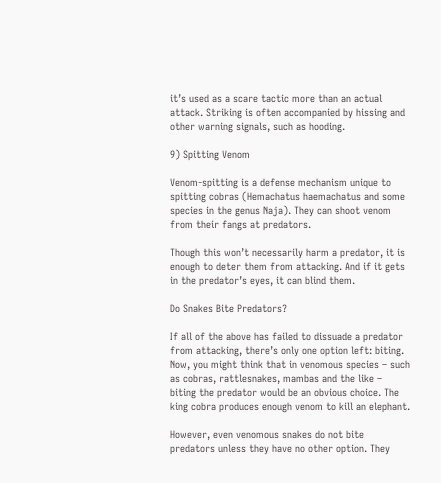it’s used as a scare tactic more than an actual attack. Striking is often accompanied by hissing and other warning signals, such as hooding.

9) Spitting Venom

Venom-spitting is a defense mechanism unique to spitting cobras (Hemachatus haemachatus and some species in the genus Naja). They can shoot venom from their fangs at predators.

Though this won’t necessarily harm a predator, it is enough to deter them from attacking. And if it gets in the predator’s eyes, it can blind them.

Do Snakes Bite Predators?

If all of the above has failed to dissuade a predator from attacking, there’s only one option left: biting. Now, you might think that in venomous species – such as cobras, rattlesnakes, mambas and the like – biting the predator would be an obvious choice. The king cobra produces enough venom to kill an elephant.

However, even venomous snakes do not bite predators unless they have no other option. They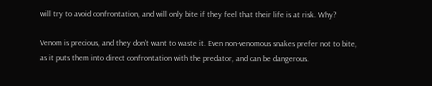will try to avoid confrontation, and will only bite if they feel that their life is at risk. Why?

Venom is precious, and they don’t want to waste it. Even non-venomous snakes prefer not to bite, as it puts them into direct confrontation with the predator, and can be dangerous.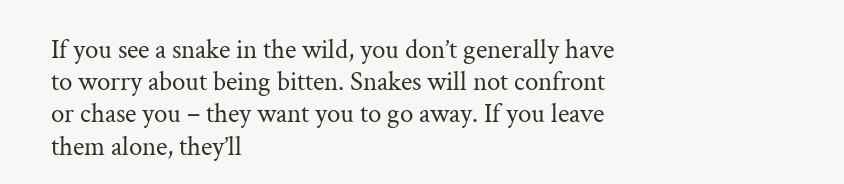If you see a snake in the wild, you don’t generally have to worry about being bitten. Snakes will not confront or chase you – they want you to go away. If you leave them alone, they’ll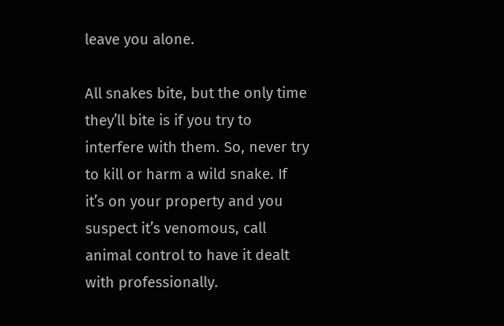leave you alone.

All snakes bite, but the only time they’ll bite is if you try to interfere with them. So, never try to kill or harm a wild snake. If it’s on your property and you suspect it’s venomous, call animal control to have it dealt with professionally.